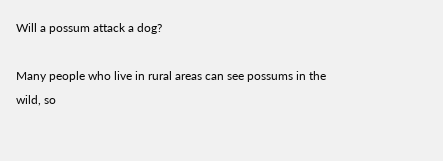Will a possum attack a dog?

Many people who live in rural areas can see possums in the wild, so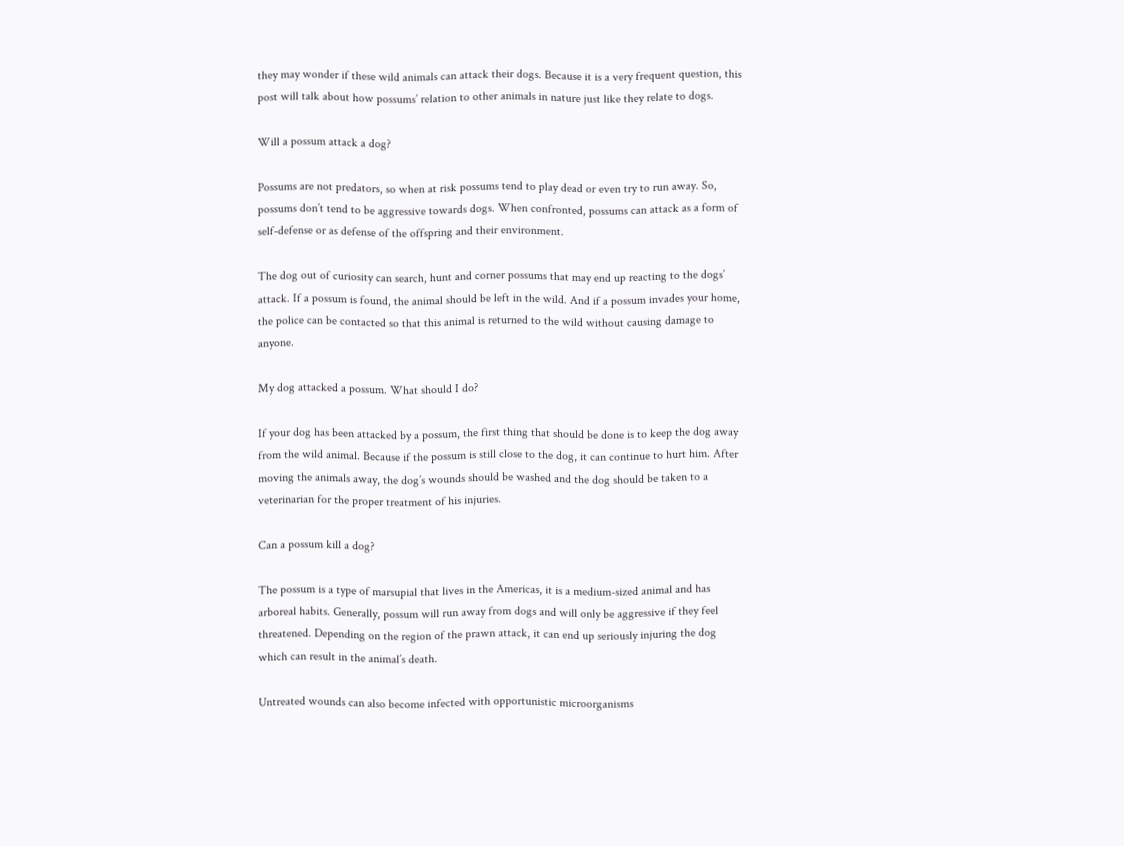they may wonder if these wild animals can attack their dogs. Because it is a very frequent question, this post will talk about how possums’ relation to other animals in nature just like they relate to dogs.

Will a possum attack a dog?

Possums are not predators, so when at risk possums tend to play dead or even try to run away. So, possums don’t tend to be aggressive towards dogs. When confronted, possums can attack as a form of self-defense or as defense of the offspring and their environment.

The dog out of curiosity can search, hunt and corner possums that may end up reacting to the dogs’ attack. If a possum is found, the animal should be left in the wild. And if a possum invades your home, the police can be contacted so that this animal is returned to the wild without causing damage to anyone.

My dog attacked a possum. What should I do?

If your dog has been attacked by a possum, the first thing that should be done is to keep the dog away from the wild animal. Because if the possum is still close to the dog, it can continue to hurt him. After moving the animals away, the dog’s wounds should be washed and the dog should be taken to a veterinarian for the proper treatment of his injuries.

Can a possum kill a dog?

The possum is a type of marsupial that lives in the Americas, it is a medium-sized animal and has arboreal habits. Generally, possum will run away from dogs and will only be aggressive if they feel threatened. Depending on the region of the prawn attack, it can end up seriously injuring the dog which can result in the animal’s death.

Untreated wounds can also become infected with opportunistic microorganisms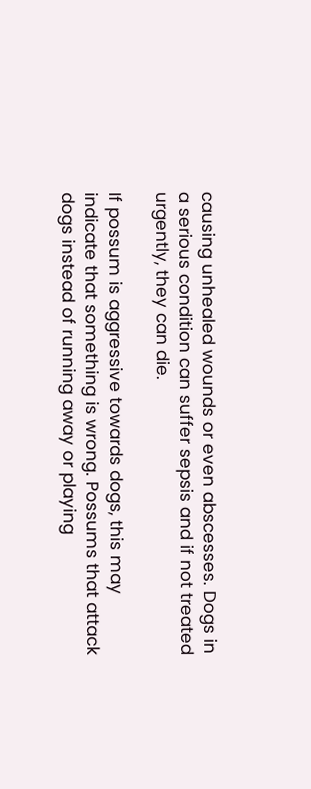causing unhealed wounds or even abscesses. Dogs in a serious condition can suffer sepsis and if not treated urgently, they can die.

If possum is aggressive towards dogs, this may indicate that something is wrong. Possums that attack dogs instead of running away or playing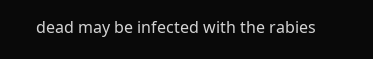dead may be infected with the rabies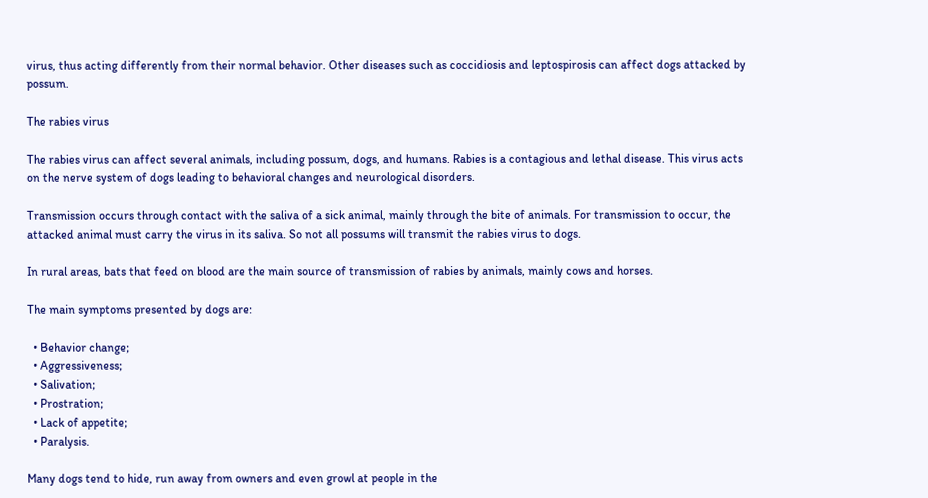virus, thus acting differently from their normal behavior. Other diseases such as coccidiosis and leptospirosis can affect dogs attacked by possum.

The rabies virus

The rabies virus can affect several animals, including possum, dogs, and humans. Rabies is a contagious and lethal disease. This virus acts on the nerve system of dogs leading to behavioral changes and neurological disorders.

Transmission occurs through contact with the saliva of a sick animal, mainly through the bite of animals. For transmission to occur, the attacked animal must carry the virus in its saliva. So not all possums will transmit the rabies virus to dogs.

In rural areas, bats that feed on blood are the main source of transmission of rabies by animals, mainly cows and horses.

The main symptoms presented by dogs are:

  • Behavior change;
  • Aggressiveness;
  • Salivation;
  • Prostration;
  • Lack of appetite;
  • Paralysis.

Many dogs tend to hide, run away from owners and even growl at people in the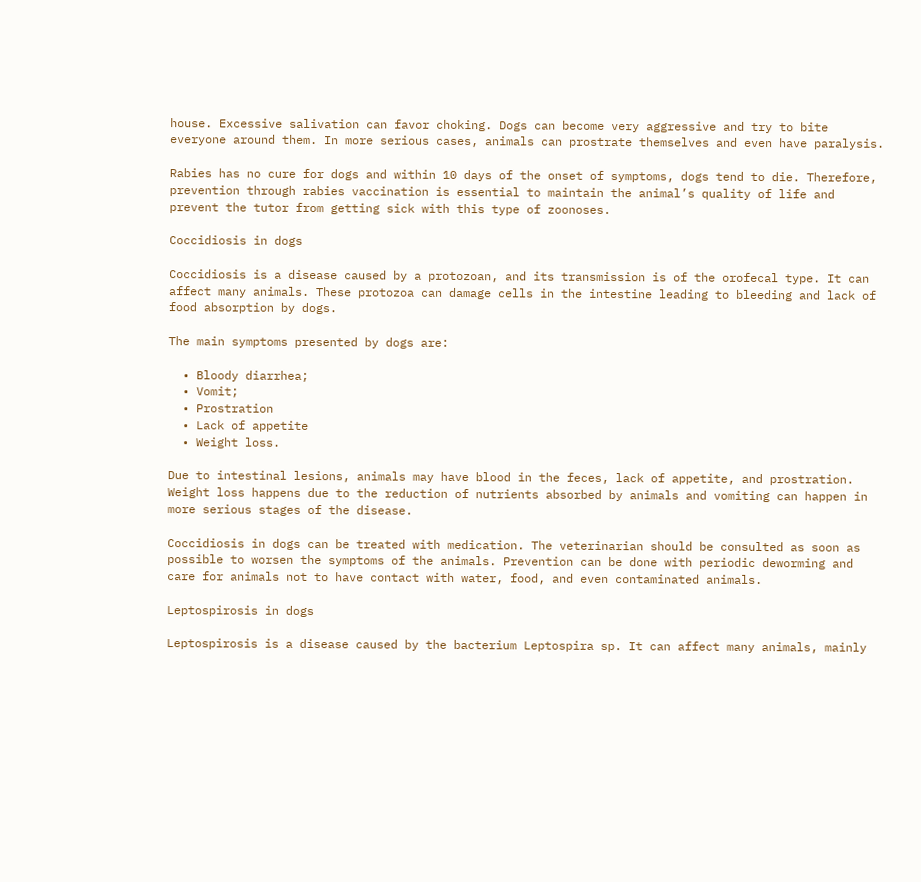house. Excessive salivation can favor choking. Dogs can become very aggressive and try to bite everyone around them. In more serious cases, animals can prostrate themselves and even have paralysis.

Rabies has no cure for dogs and within 10 days of the onset of symptoms, dogs tend to die. Therefore, prevention through rabies vaccination is essential to maintain the animal’s quality of life and prevent the tutor from getting sick with this type of zoonoses.

Coccidiosis in dogs

Coccidiosis is a disease caused by a protozoan, and its transmission is of the orofecal type. It can affect many animals. These protozoa can damage cells in the intestine leading to bleeding and lack of food absorption by dogs.

The main symptoms presented by dogs are:

  • Bloody diarrhea;
  • Vomit;
  • Prostration
  • Lack of appetite
  • Weight loss.

Due to intestinal lesions, animals may have blood in the feces, lack of appetite, and prostration. Weight loss happens due to the reduction of nutrients absorbed by animals and vomiting can happen in more serious stages of the disease.

Coccidiosis in dogs can be treated with medication. The veterinarian should be consulted as soon as possible to worsen the symptoms of the animals. Prevention can be done with periodic deworming and care for animals not to have contact with water, food, and even contaminated animals.

Leptospirosis in dogs

Leptospirosis is a disease caused by the bacterium Leptospira sp. It can affect many animals, mainly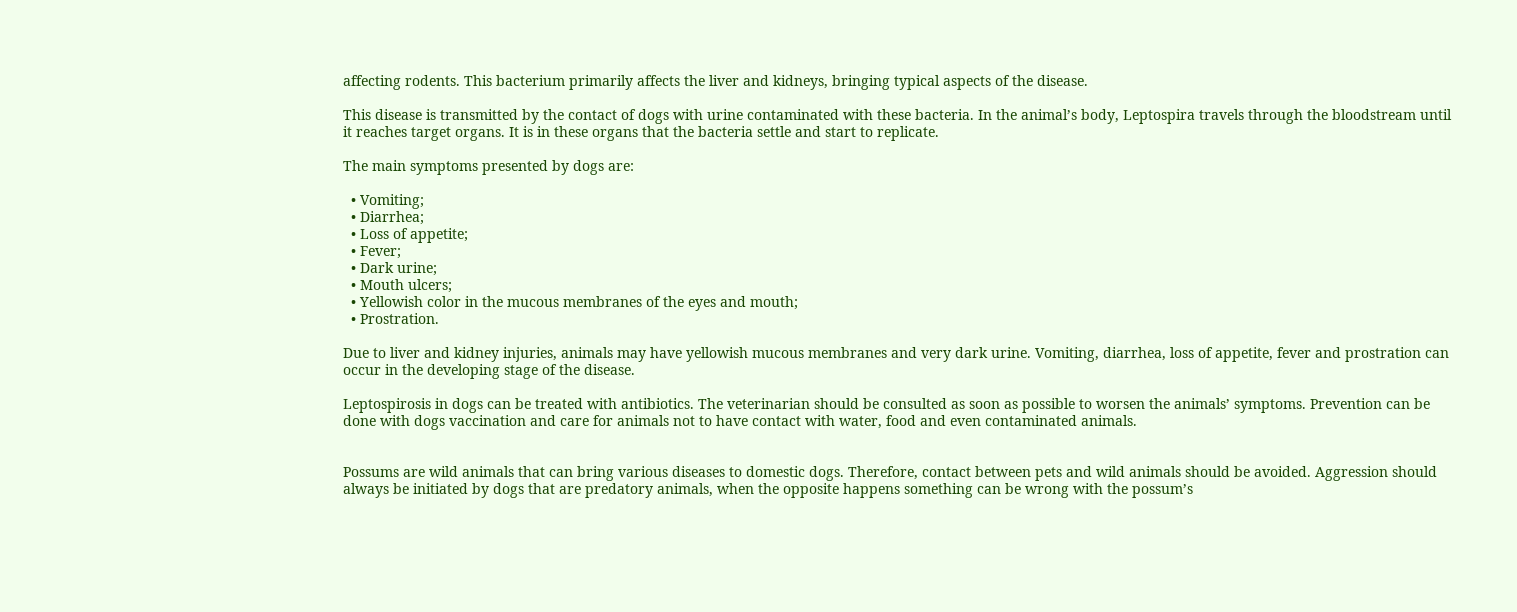affecting rodents. This bacterium primarily affects the liver and kidneys, bringing typical aspects of the disease.

This disease is transmitted by the contact of dogs with urine contaminated with these bacteria. In the animal’s body, Leptospira travels through the bloodstream until it reaches target organs. It is in these organs that the bacteria settle and start to replicate.

The main symptoms presented by dogs are:

  • Vomiting;
  • Diarrhea;
  • Loss of appetite;
  • Fever;
  • Dark urine;
  • Mouth ulcers;
  • Yellowish color in the mucous membranes of the eyes and mouth;
  • Prostration.

Due to liver and kidney injuries, animals may have yellowish mucous membranes and very dark urine. Vomiting, diarrhea, loss of appetite, fever and prostration can occur in the developing stage of the disease.

Leptospirosis in dogs can be treated with antibiotics. The veterinarian should be consulted as soon as possible to worsen the animals’ symptoms. Prevention can be done with dogs vaccination and care for animals not to have contact with water, food and even contaminated animals.


Possums are wild animals that can bring various diseases to domestic dogs. Therefore, contact between pets and wild animals should be avoided. Aggression should always be initiated by dogs that are predatory animals, when the opposite happens something can be wrong with the possum’s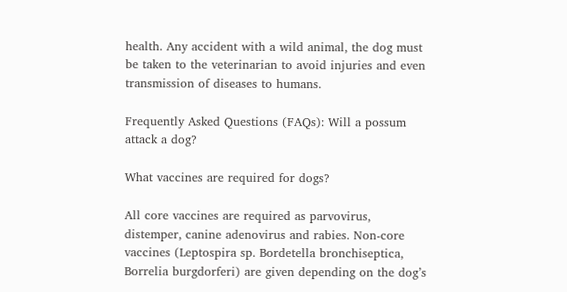health. Any accident with a wild animal, the dog must be taken to the veterinarian to avoid injuries and even transmission of diseases to humans.

Frequently Asked Questions (FAQs): Will a possum attack a dog?

What vaccines are required for dogs?

All core vaccines are required as parvovirus, distemper, canine adenovirus and rabies. Non-core vaccines (Leptospira sp. Bordetella bronchiseptica, Borrelia burgdorferi) are given depending on the dog’s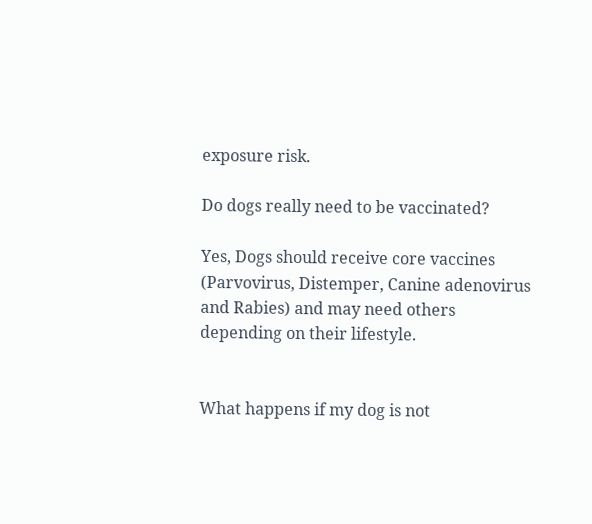exposure risk.

Do dogs really need to be vaccinated?

Yes, Dogs should receive core vaccines (Parvovirus, Distemper, Canine adenovirus and Rabies) and may need others depending on their lifestyle.


What happens if my dog is not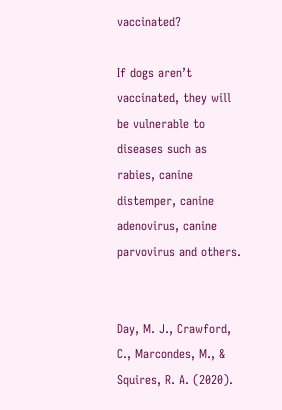vaccinated?

If dogs aren’t vaccinated, they will be vulnerable to diseases such as rabies, canine distemper, canine adenovirus, canine parvovirus and others.


Day, M. J., Crawford, C., Marcondes, M., & Squires, R. A. (2020).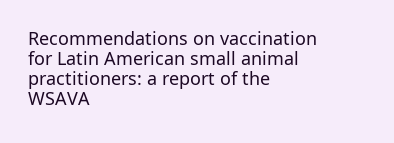Recommendations on vaccination for Latin American small animal practitioners: a report of the WSAVA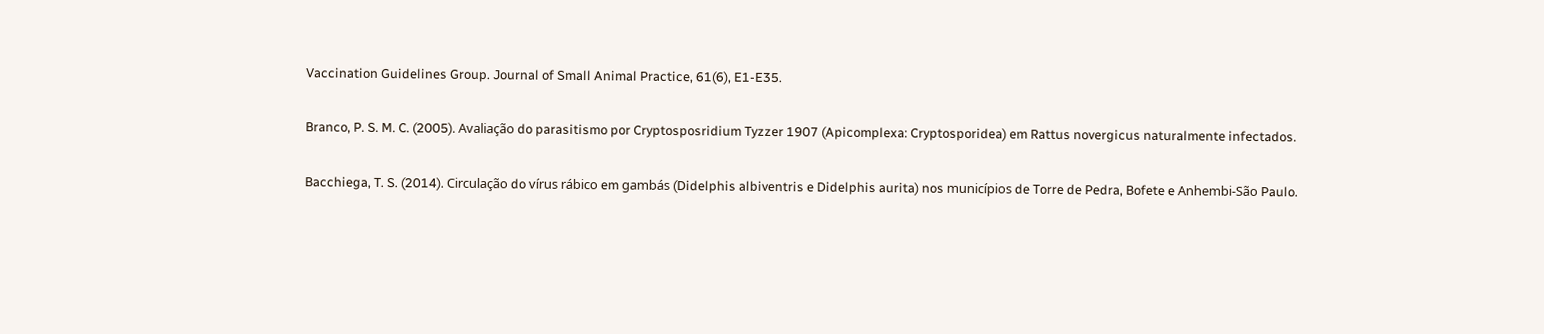Vaccination Guidelines Group. Journal of Small Animal Practice, 61(6), E1-E35.

Branco, P. S. M. C. (2005). Avaliação do parasitismo por Cryptosposridium Tyzzer 1907 (Apicomplexa: Cryptosporidea) em Rattus novergicus naturalmente infectados.

Bacchiega, T. S. (2014). Circulação do vírus rábico em gambás (Didelphis albiventris e Didelphis aurita) nos municípios de Torre de Pedra, Bofete e Anhembi-São Paulo.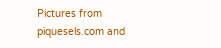Pictures from piquesels.com and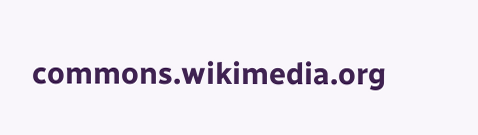commons.wikimedia.org